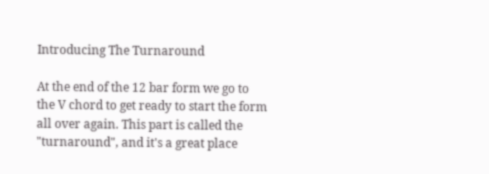Introducing The Turnaround

At the end of the 12 bar form we go to the V chord to get ready to start the form all over again. This part is called the "turnaround", and it's a great place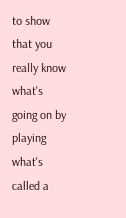to show that you really know what's going on by playing what's called a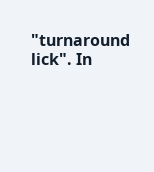"turnaround lick". In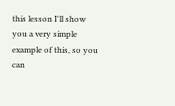this lesson I'll show you a very simple example of this, so you can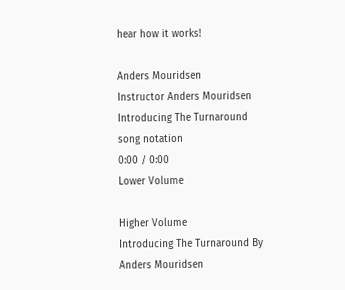hear how it works!

Anders Mouridsen
Instructor Anders Mouridsen
Introducing The Turnaround song notation
0:00 / 0:00
Lower Volume

Higher Volume
Introducing The Turnaround By Anders Mouridsen